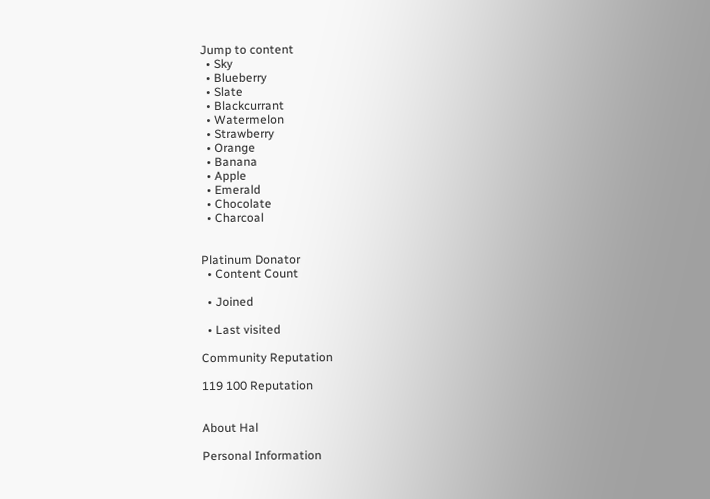Jump to content
  • Sky
  • Blueberry
  • Slate
  • Blackcurrant
  • Watermelon
  • Strawberry
  • Orange
  • Banana
  • Apple
  • Emerald
  • Chocolate
  • Charcoal


Platinum Donator
  • Content Count

  • Joined

  • Last visited

Community Reputation

119 100 Reputation


About Hal

Personal Information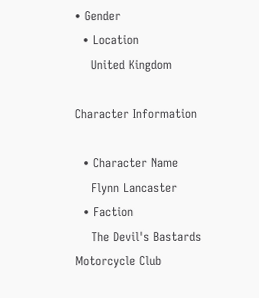• Gender
  • Location
    United Kingdom

Character Information

  • Character Name
    Flynn Lancaster
  • Faction
    The Devil's Bastards Motorcycle Club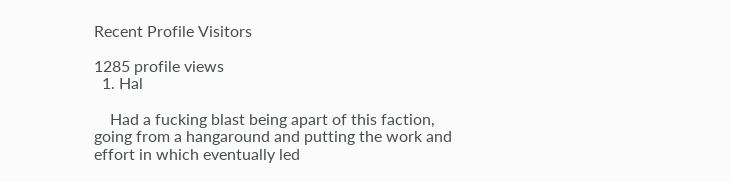Recent Profile Visitors

1285 profile views
  1. Hal

    Had a fucking blast being apart of this faction, going from a hangaround and putting the work and effort in which eventually led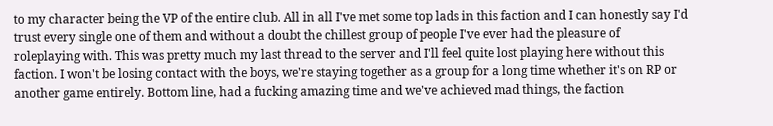to my character being the VP of the entire club. All in all I've met some top lads in this faction and I can honestly say I'd trust every single one of them and without a doubt the chillest group of people I've ever had the pleasure of roleplaying with. This was pretty much my last thread to the server and I'll feel quite lost playing here without this faction. I won't be losing contact with the boys, we're staying together as a group for a long time whether it's on RP or another game entirely. Bottom line, had a fucking amazing time and we've achieved mad things, the faction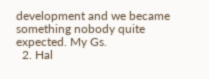development and we became something nobody quite expected. My Gs.
  2. Hal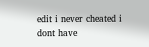edit i never cheated i dont have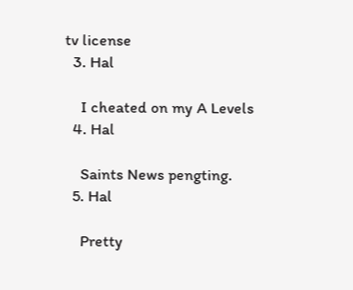tv license
  3. Hal

    I cheated on my A Levels
  4. Hal

    Saints News pengting.
  5. Hal

    Pretty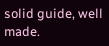solid guide, well made.